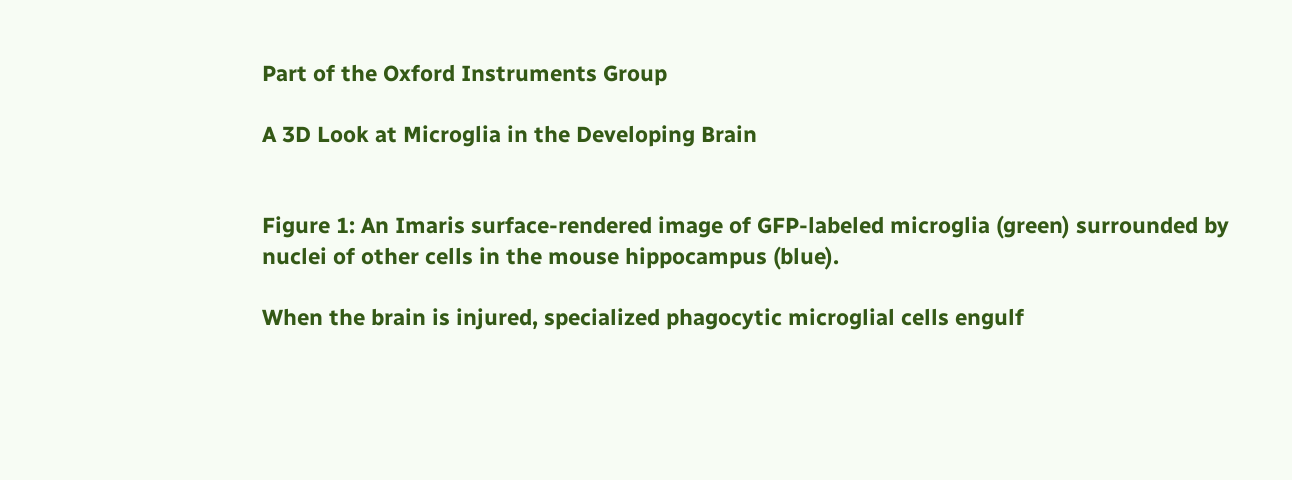Part of the Oxford Instruments Group

A 3D Look at Microglia in the Developing Brain


Figure 1: An Imaris surface-rendered image of GFP-labeled microglia (green) surrounded by nuclei of other cells in the mouse hippocampus (blue).

When the brain is injured, specialized phagocytic microglial cells engulf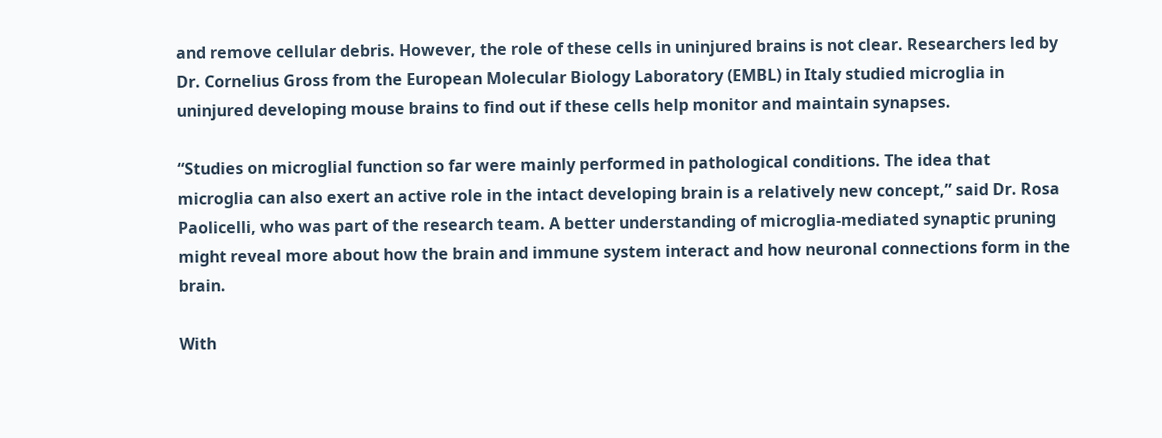and remove cellular debris. However, the role of these cells in uninjured brains is not clear. Researchers led by Dr. Cornelius Gross from the European Molecular Biology Laboratory (EMBL) in Italy studied microglia in uninjured developing mouse brains to find out if these cells help monitor and maintain synapses.

“Studies on microglial function so far were mainly performed in pathological conditions. The idea that microglia can also exert an active role in the intact developing brain is a relatively new concept,” said Dr. Rosa Paolicelli, who was part of the research team. A better understanding of microglia-mediated synaptic pruning might reveal more about how the brain and immune system interact and how neuronal connections form in the brain.

With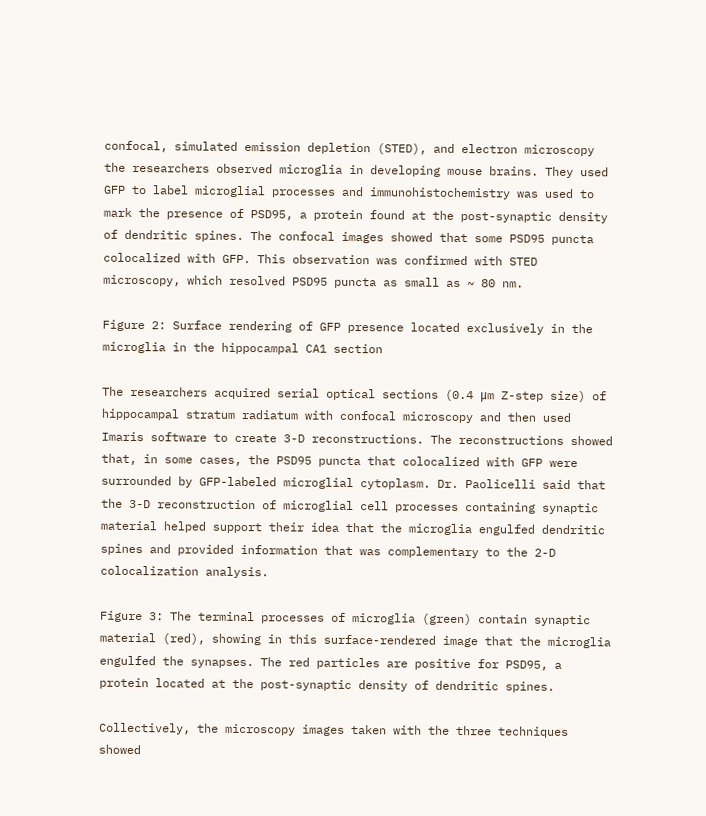confocal, simulated emission depletion (STED), and electron microscopy the researchers observed microglia in developing mouse brains. They used GFP to label microglial processes and immunohistochemistry was used to mark the presence of PSD95, a protein found at the post-synaptic density of dendritic spines. The confocal images showed that some PSD95 puncta colocalized with GFP. This observation was confirmed with STED microscopy, which resolved PSD95 puncta as small as ~ 80 nm.

Figure 2: Surface rendering of GFP presence located exclusively in the microglia in the hippocampal CA1 section

The researchers acquired serial optical sections (0.4 μm Z-step size) of hippocampal stratum radiatum with confocal microscopy and then used Imaris software to create 3-D reconstructions. The reconstructions showed that, in some cases, the PSD95 puncta that colocalized with GFP were surrounded by GFP-labeled microglial cytoplasm. Dr. Paolicelli said that the 3-D reconstruction of microglial cell processes containing synaptic material helped support their idea that the microglia engulfed dendritic spines and provided information that was complementary to the 2-D colocalization analysis.

Figure 3: The terminal processes of microglia (green) contain synaptic material (red), showing in this surface-rendered image that the microglia engulfed the synapses. The red particles are positive for PSD95, a protein located at the post-synaptic density of dendritic spines.

Collectively, the microscopy images taken with the three techniques showed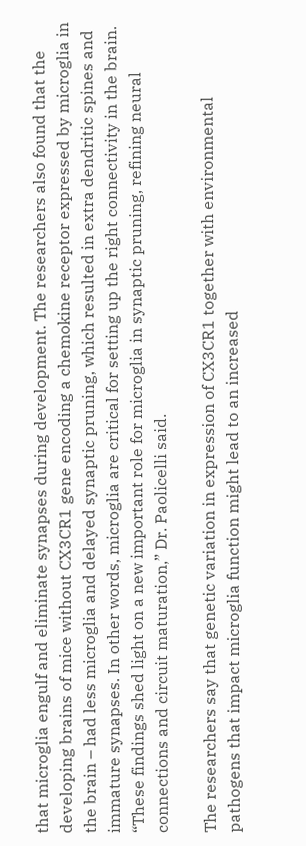that microglia engulf and eliminate synapses during development. The researchers also found that the developing brains of mice without CX3CR1 gene encoding a chemokine receptor expressed by microglia in the brain – had less microglia and delayed synaptic pruning, which resulted in extra dendritic spines and immature synapses. In other words, microglia are critical for setting up the right connectivity in the brain. “These findings shed light on a new important role for microglia in synaptic pruning, refining neural connections and circuit maturation,” Dr. Paolicelli said.

The researchers say that genetic variation in expression of CX3CR1 together with environmental pathogens that impact microglia function might lead to an increased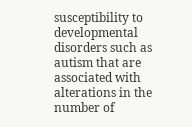susceptibility to developmental disorders such as autism that are associated with alterations in the number of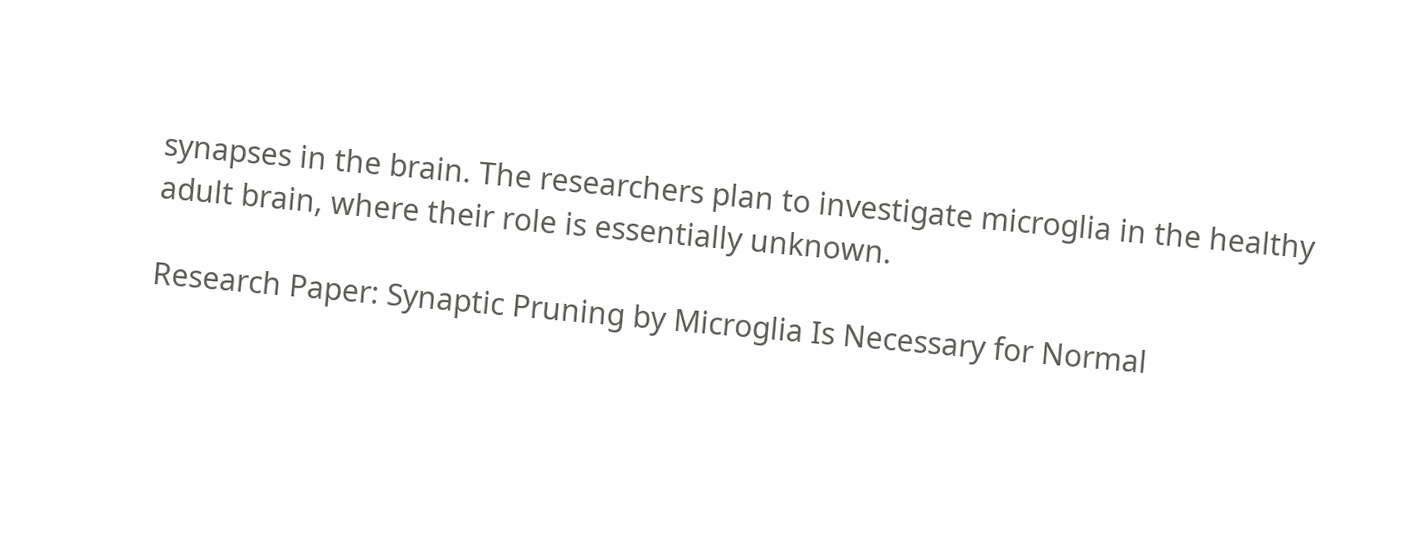synapses in the brain. The researchers plan to investigate microglia in the healthy adult brain, where their role is essentially unknown.

Research Paper: Synaptic Pruning by Microglia Is Necessary for Normal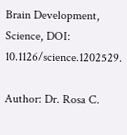Brain Development, Science, DOI: 10.1126/science.1202529.

Author: Dr. Rosa C.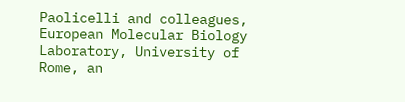Paolicelli and colleagues, European Molecular Biology Laboratory, University of Rome, an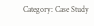Category: Case Study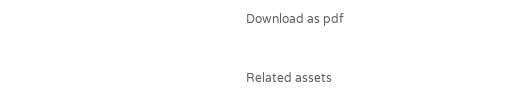Download as pdf


Related assets